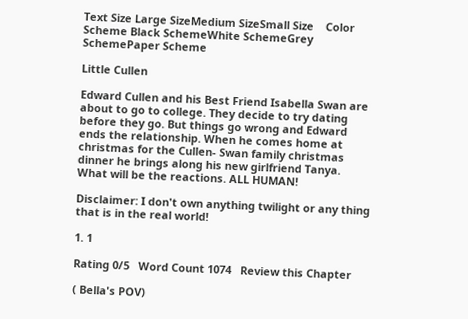Text Size Large SizeMedium SizeSmall Size    Color Scheme Black SchemeWhite SchemeGrey SchemePaper Scheme

Little Cullen

Edward Cullen and his Best Friend Isabella Swan are about to go to college. They decide to try dating before they go. But things go wrong and Edward ends the relationship. When he comes home at christmas for the Cullen- Swan family christmas dinner he brings along his new girlfriend Tanya. What will be the reactions. ALL HUMAN!

Disclaimer: I don't own anything twilight or any thing that is in the real world!

1. 1

Rating 0/5   Word Count 1074   Review this Chapter

( Bella's POV)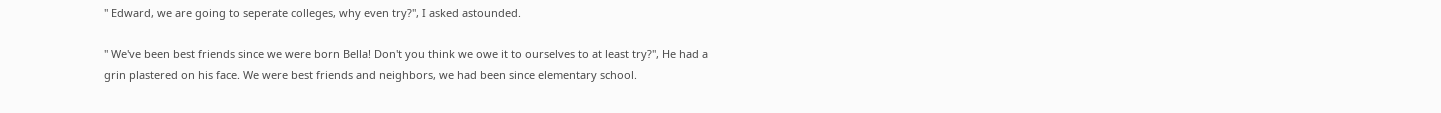" Edward, we are going to seperate colleges, why even try?", I asked astounded.

" We've been best friends since we were born Bella! Don't you think we owe it to ourselves to at least try?", He had a grin plastered on his face. We were best friends and neighbors, we had been since elementary school.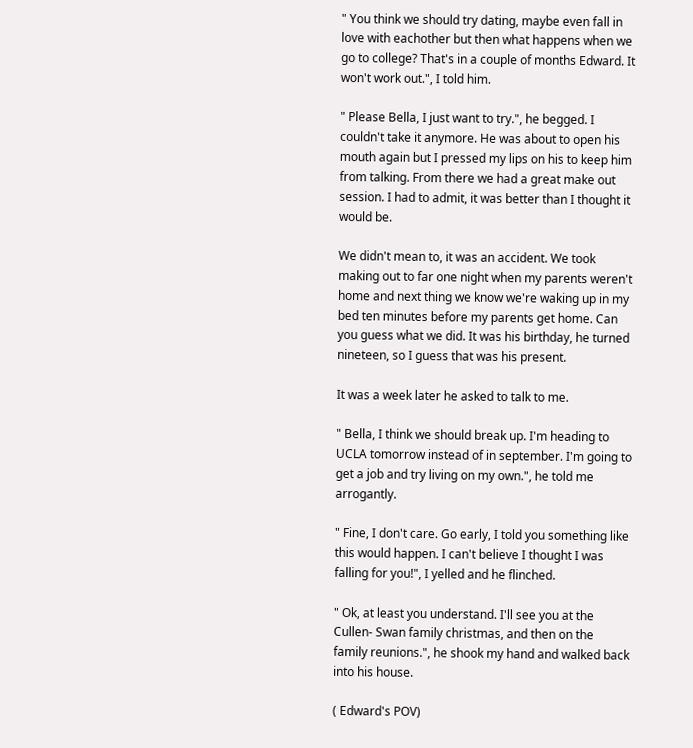" You think we should try dating, maybe even fall in love with eachother but then what happens when we go to college? That's in a couple of months Edward. It won't work out.", I told him.

" Please Bella, I just want to try.", he begged. I couldn't take it anymore. He was about to open his mouth again but I pressed my lips on his to keep him from talking. From there we had a great make out session. I had to admit, it was better than I thought it would be.

We didn't mean to, it was an accident. We took making out to far one night when my parents weren't home and next thing we know we're waking up in my bed ten minutes before my parents get home. Can you guess what we did. It was his birthday, he turned nineteen, so I guess that was his present.

It was a week later he asked to talk to me.

" Bella, I think we should break up. I'm heading to UCLA tomorrow instead of in september. I'm going to get a job and try living on my own.", he told me arrogantly.

" Fine, I don't care. Go early, I told you something like this would happen. I can't believe I thought I was falling for you!", I yelled and he flinched.

" Ok, at least you understand. I'll see you at the Cullen- Swan family christmas, and then on the family reunions.", he shook my hand and walked back into his house.

( Edward's POV)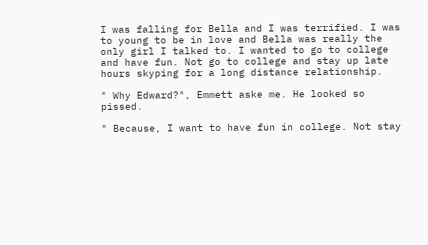I was falling for Bella and I was terrified. I was to young to be in love and Bella was really the only girl I talked to. I wanted to go to college and have fun. Not go to college and stay up late hours skyping for a long distance relationship.

" Why Edward?", Emmett aske me. He looked so pissed.

" Because, I want to have fun in college. Not stay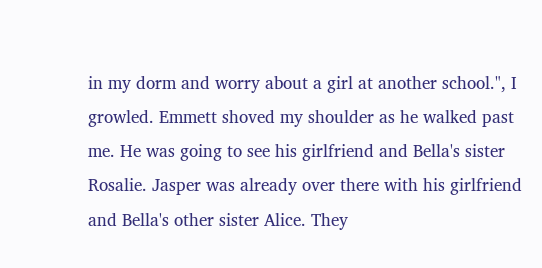in my dorm and worry about a girl at another school.", I growled. Emmett shoved my shoulder as he walked past me. He was going to see his girlfriend and Bella's sister Rosalie. Jasper was already over there with his girlfriend and Bella's other sister Alice. They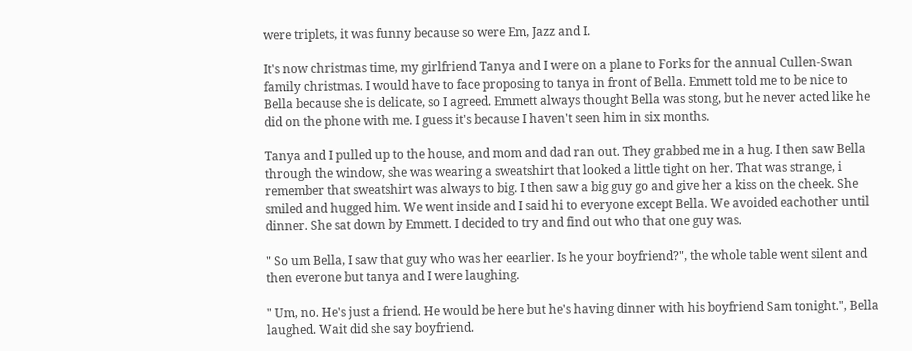were triplets, it was funny because so were Em, Jazz and I.

It's now christmas time, my girlfriend Tanya and I were on a plane to Forks for the annual Cullen-Swan family christmas. I would have to face proposing to tanya in front of Bella. Emmett told me to be nice to Bella because she is delicate, so I agreed. Emmett always thought Bella was stong, but he never acted like he did on the phone with me. I guess it's because I haven't seen him in six months.

Tanya and I pulled up to the house, and mom and dad ran out. They grabbed me in a hug. I then saw Bella through the window, she was wearing a sweatshirt that looked a little tight on her. That was strange, i remember that sweatshirt was always to big. I then saw a big guy go and give her a kiss on the cheek. She smiled and hugged him. We went inside and I said hi to everyone except Bella. We avoided eachother until dinner. She sat down by Emmett. I decided to try and find out who that one guy was.

" So um Bella, I saw that guy who was her eearlier. Is he your boyfriend?", the whole table went silent and then everone but tanya and I were laughing.

" Um, no. He's just a friend. He would be here but he's having dinner with his boyfriend Sam tonight.", Bella laughed. Wait did she say boyfriend.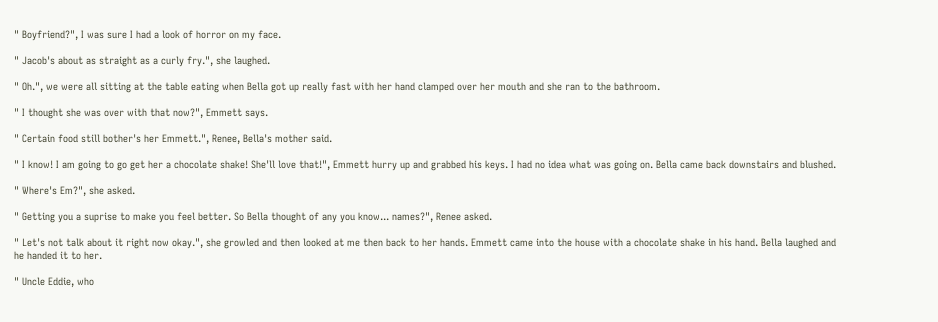" Boyfriend?", I was sure I had a look of horror on my face.

" Jacob's about as straight as a curly fry.", she laughed.

" Oh.", we were all sitting at the table eating when Bella got up really fast with her hand clamped over her mouth and she ran to the bathroom.

" I thought she was over with that now?", Emmett says.

" Certain food still bother's her Emmett.", Renee, Bella's mother said.

" I know! I am going to go get her a chocolate shake! She'll love that!", Emmett hurry up and grabbed his keys. I had no idea what was going on. Bella came back downstairs and blushed.

" Where's Em?", she asked.

" Getting you a suprise to make you feel better. So Bella thought of any you know... names?", Renee asked.

" Let's not talk about it right now okay.", she growled and then looked at me then back to her hands. Emmett came into the house with a chocolate shake in his hand. Bella laughed and he handed it to her.

" Uncle Eddie, who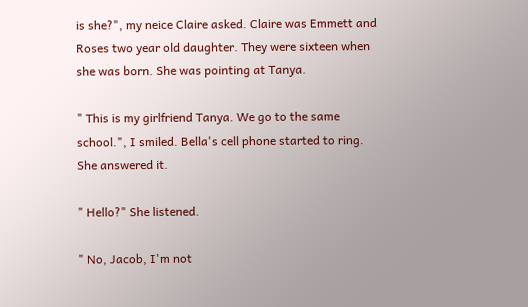is she?", my neice Claire asked. Claire was Emmett and Roses two year old daughter. They were sixteen when she was born. She was pointing at Tanya.

" This is my girlfriend Tanya. We go to the same school.", I smiled. Bella's cell phone started to ring. She answered it.

" Hello?" She listened.

" No, Jacob, I'm not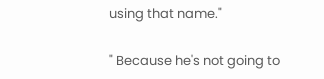using that name."

" Because he's not going to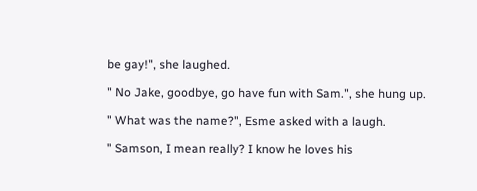be gay!", she laughed.

" No Jake, goodbye, go have fun with Sam.", she hung up.

" What was the name?", Esme asked with a laugh.

" Samson, I mean really? I know he loves his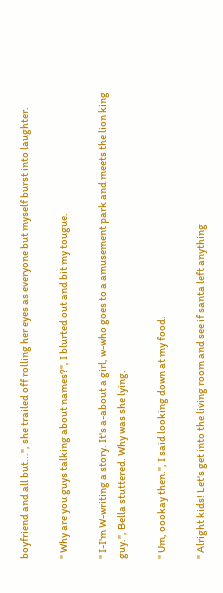boyfriend and all but...", she trailed off rolling her eyes as everyone but myself burst into laughter.

" Why are you guys talking about names?", I blurted out and bit my tougue.

" I-I'm W-writing a story. It's a-about a girl, w-who goes to a amusement park and meets the lion king guy.", Bella stuttered. Why was she lying.

" Um, oookay then.", I said looking down at my food.

" Alright kids! Let's get into the living room and see if santa left anything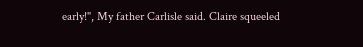early!", My father Carlisle said. Claire squeeled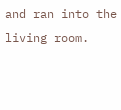and ran into the living room.